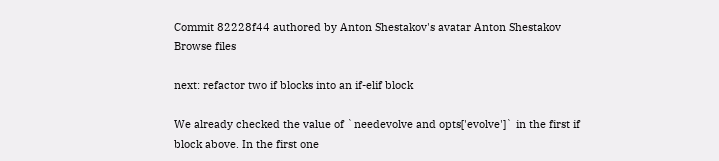Commit 82228f44 authored by Anton Shestakov's avatar Anton Shestakov
Browse files

next: refactor two if blocks into an if-elif block

We already checked the value of `needevolve and opts['evolve']` in the first if
block above. In the first one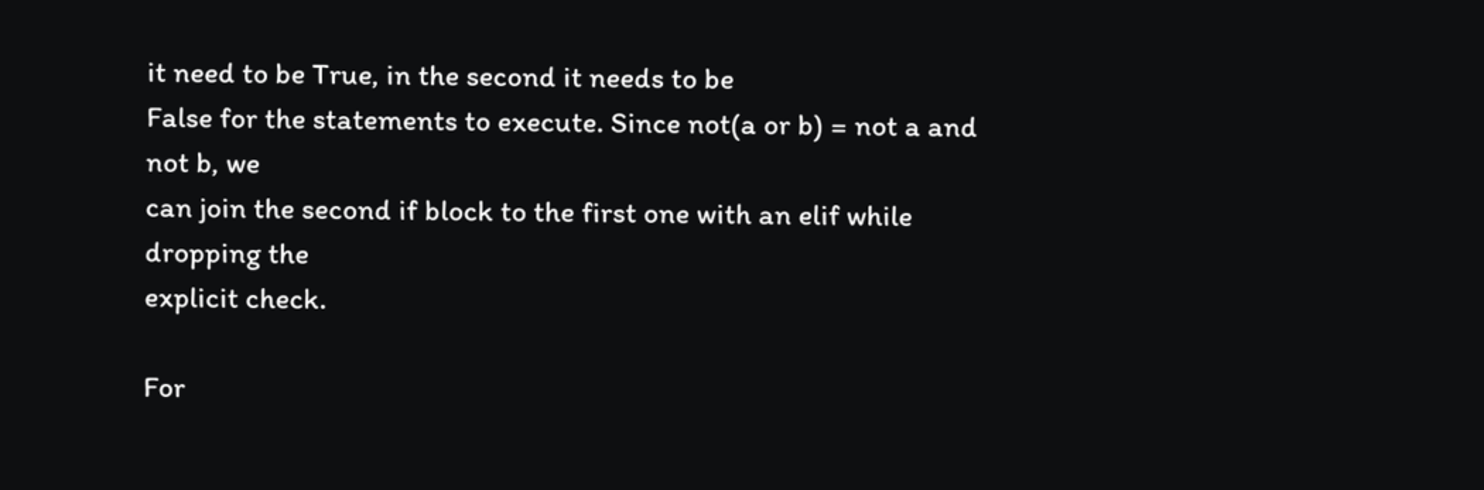it need to be True, in the second it needs to be
False for the statements to execute. Since not(a or b) = not a and not b, we
can join the second if block to the first one with an elif while dropping the
explicit check.

For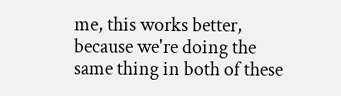me, this works better, because we're doing the same thing in both of these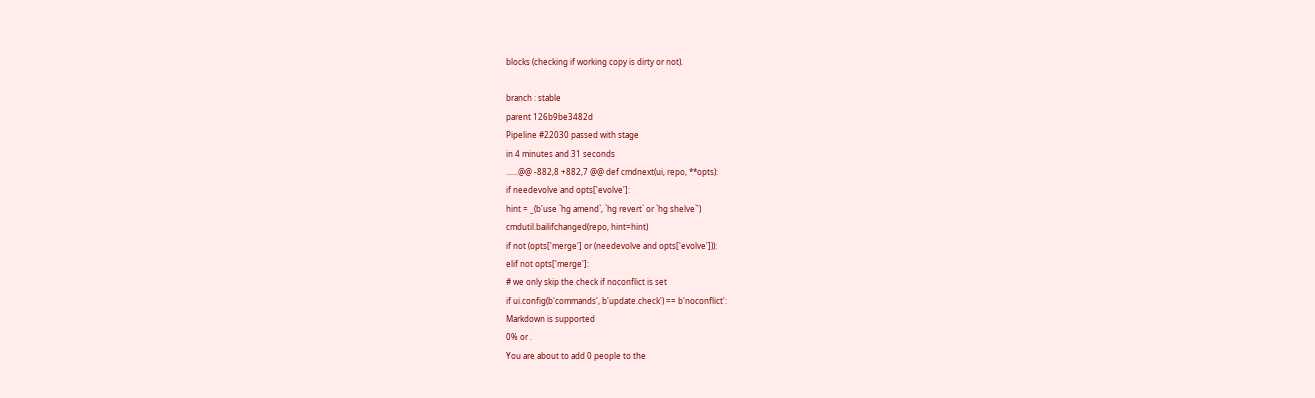blocks (checking if working copy is dirty or not).

branch : stable
parent 126b9be3482d
Pipeline #22030 passed with stage
in 4 minutes and 31 seconds
......@@ -882,8 +882,7 @@ def cmdnext(ui, repo, **opts):
if needevolve and opts['evolve']:
hint = _(b'use `hg amend`, `hg revert` or `hg shelve`')
cmdutil.bailifchanged(repo, hint=hint)
if not (opts['merge'] or (needevolve and opts['evolve'])):
elif not opts['merge']:
# we only skip the check if noconflict is set
if ui.config(b'commands', b'update.check') == b'noconflict':
Markdown is supported
0% or .
You are about to add 0 people to the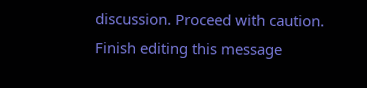discussion. Proceed with caution.
Finish editing this message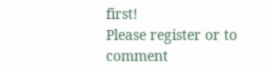first!
Please register or to comment